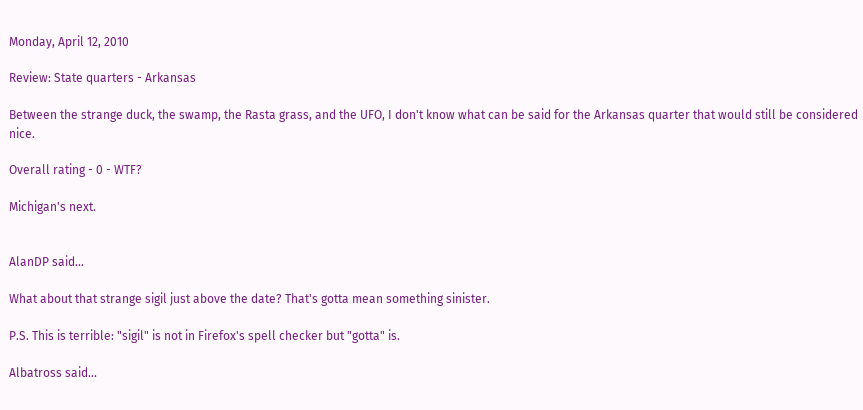Monday, April 12, 2010

Review: State quarters - Arkansas

Between the strange duck, the swamp, the Rasta grass, and the UFO, I don't know what can be said for the Arkansas quarter that would still be considered nice.

Overall rating - 0 - WTF?

Michigan's next.


AlanDP said...

What about that strange sigil just above the date? That's gotta mean something sinister.

P.S. This is terrible: "sigil" is not in Firefox's spell checker but "gotta" is.

Albatross said...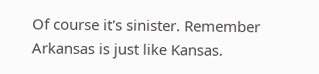Of course it's sinister. Remember Arkansas is just like Kansas.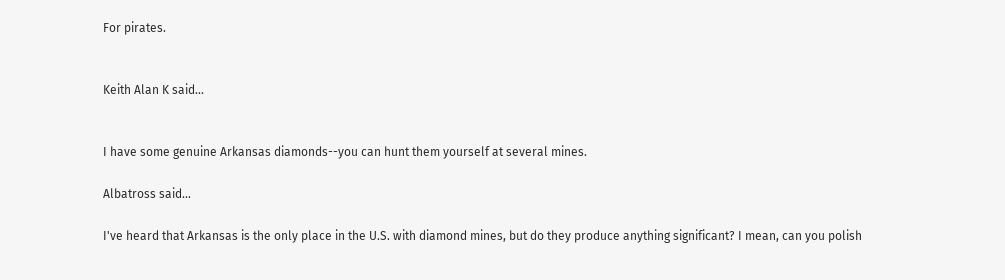For pirates.


Keith Alan K said...


I have some genuine Arkansas diamonds--you can hunt them yourself at several mines.

Albatross said...

I've heard that Arkansas is the only place in the U.S. with diamond mines, but do they produce anything significant? I mean, can you polish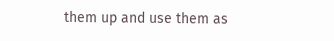them up and use them as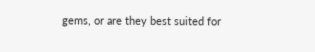gems, or are they best suited for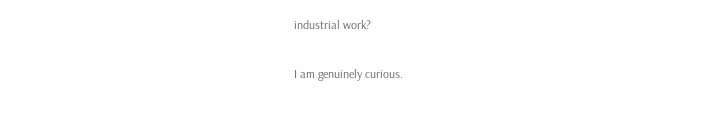industrial work?

I am genuinely curious.